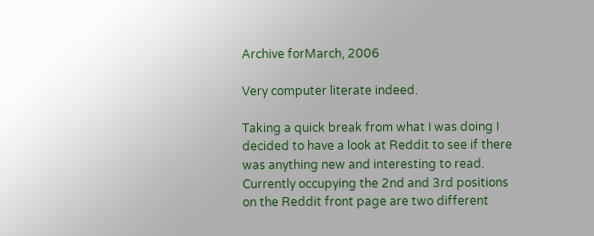Archive forMarch, 2006

Very computer literate indeed.

Taking a quick break from what I was doing I decided to have a look at Reddit to see if there was anything new and interesting to read. Currently occupying the 2nd and 3rd positions on the Reddit front page are two different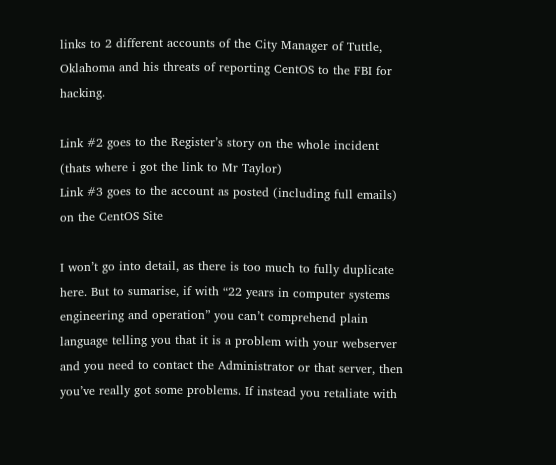links to 2 different accounts of the City Manager of Tuttle, Oklahoma and his threats of reporting CentOS to the FBI for hacking.

Link #2 goes to the Register’s story on the whole incident (thats where i got the link to Mr Taylor)
Link #3 goes to the account as posted (including full emails) on the CentOS Site

I won’t go into detail, as there is too much to fully duplicate here. But to sumarise, if with “22 years in computer systems engineering and operation” you can’t comprehend plain language telling you that it is a problem with your webserver and you need to contact the Administrator or that server, then you’ve really got some problems. If instead you retaliate with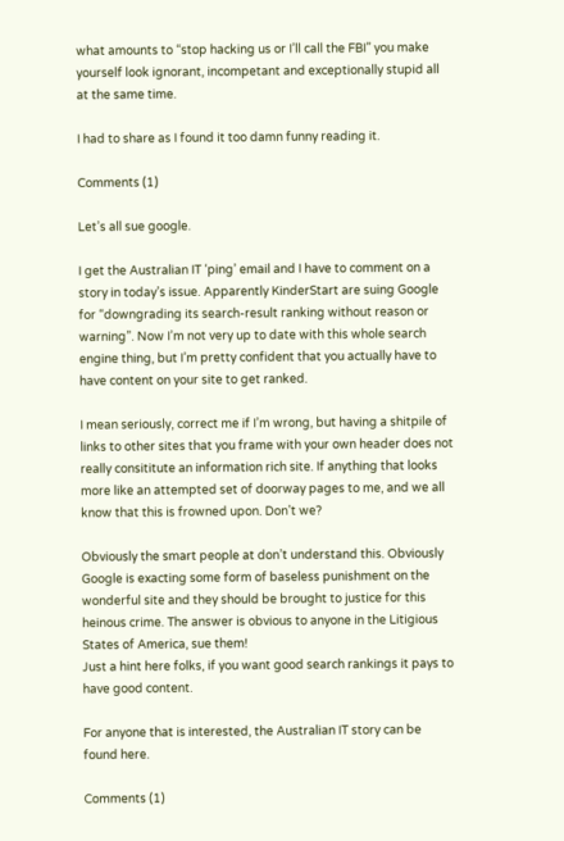what amounts to “stop hacking us or I’ll call the FBI” you make yourself look ignorant, incompetant and exceptionally stupid all at the same time.

I had to share as I found it too damn funny reading it.

Comments (1)

Let’s all sue google.

I get the Australian IT ‘ping’ email and I have to comment on a story in today’s issue. Apparently KinderStart are suing Google for “downgrading its search-result ranking without reason or warning”. Now I’m not very up to date with this whole search engine thing, but I’m pretty confident that you actually have to have content on your site to get ranked.

I mean seriously, correct me if I’m wrong, but having a shitpile of links to other sites that you frame with your own header does not really consititute an information rich site. If anything that looks more like an attempted set of doorway pages to me, and we all know that this is frowned upon. Don’t we?

Obviously the smart people at don’t understand this. Obviously Google is exacting some form of baseless punishment on the wonderful site and they should be brought to justice for this heinous crime. The answer is obvious to anyone in the Litigious States of America, sue them!
Just a hint here folks, if you want good search rankings it pays to have good content.

For anyone that is interested, the Australian IT story can be found here.

Comments (1)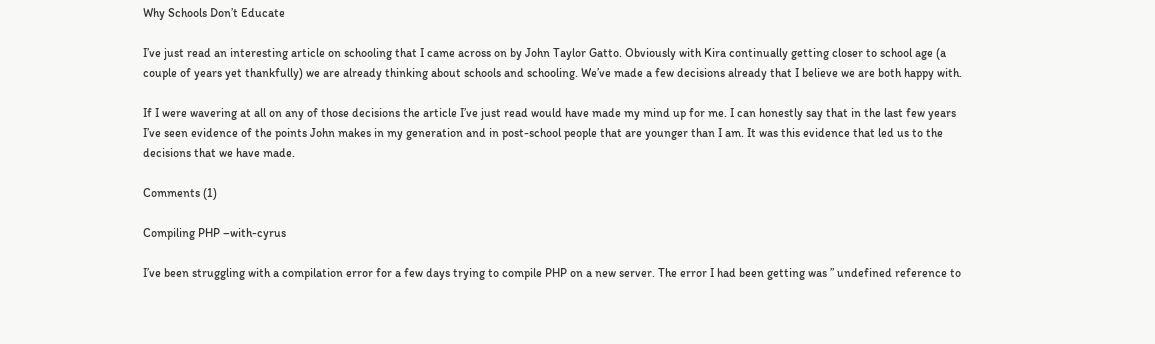Why Schools Don’t Educate

I’ve just read an interesting article on schooling that I came across on by John Taylor Gatto. Obviously with Kira continually getting closer to school age (a couple of years yet thankfully) we are already thinking about schools and schooling. We’ve made a few decisions already that I believe we are both happy with.

If I were wavering at all on any of those decisions the article I’ve just read would have made my mind up for me. I can honestly say that in the last few years I’ve seen evidence of the points John makes in my generation and in post-school people that are younger than I am. It was this evidence that led us to the decisions that we have made.

Comments (1)

Compiling PHP –with-cyrus

I’ve been struggling with a compilation error for a few days trying to compile PHP on a new server. The error I had been getting was ” undefined reference to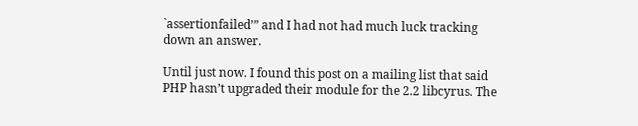`assertionfailed’” and I had not had much luck tracking down an answer.

Until just now. I found this post on a mailing list that said PHP hasn’t upgraded their module for the 2.2 libcyrus. The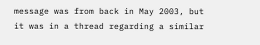message was from back in May 2003, but it was in a thread regarding a similar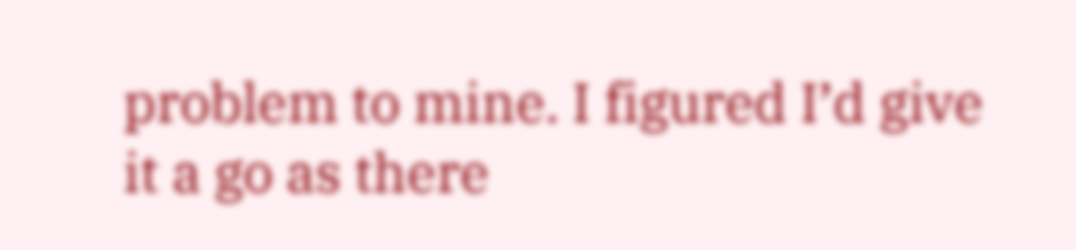problem to mine. I figured I’d give it a go as there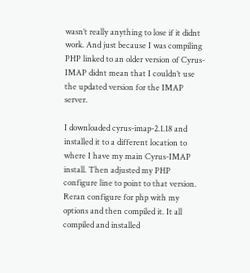wasn’t really anything to lose if it didnt work. And just because I was compiling PHP linked to an older version of Cyrus-IMAP didnt mean that I couldn’t use the updated version for the IMAP server.

I downloaded cyrus-imap-2.1.18 and installed it to a different location to where I have my main Cyrus-IMAP install. Then adjusted my PHP configure line to point to that version. Reran configure for php with my options and then compiled it. It all compiled and installed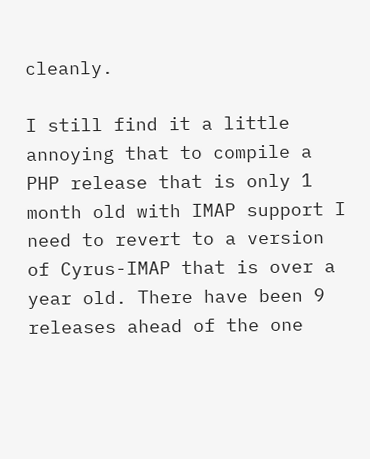cleanly.

I still find it a little annoying that to compile a PHP release that is only 1 month old with IMAP support I need to revert to a version of Cyrus-IMAP that is over a year old. There have been 9 releases ahead of the one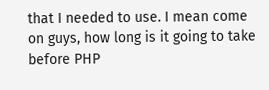that I needed to use. I mean come on guys, how long is it going to take before PHP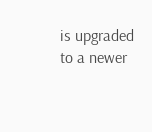is upgraded to a newer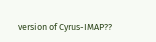version of Cyrus-IMAP??